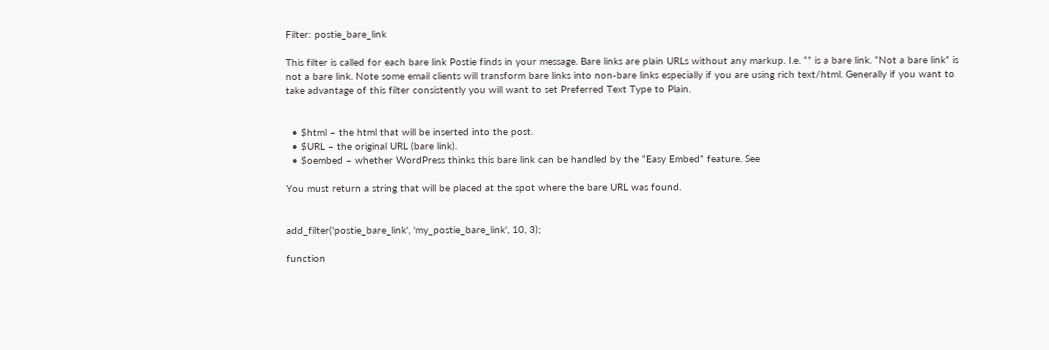Filter: postie_bare_link

This filter is called for each bare link Postie finds in your message. Bare links are plain URLs without any markup. I.e. “” is a bare link. “Not a bare link” is not a bare link. Note some email clients will transform bare links into non-bare links especially if you are using rich text/html. Generally if you want to take advantage of this filter consistently you will want to set Preferred Text Type to Plain.


  • $html – the html that will be inserted into the post.
  • $URL – the original URL (bare link).
  • $oembed – whether WordPress thinks this bare link can be handled by the “Easy Embed” feature. See

You must return a string that will be placed at the spot where the bare URL was found.


add_filter('postie_bare_link', 'my_postie_bare_link', 10, 3);

function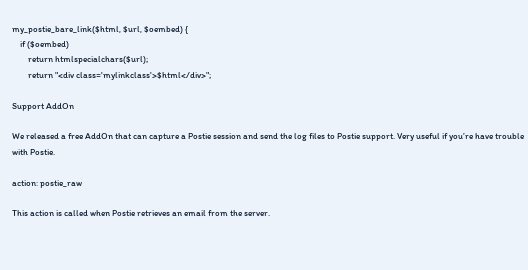my_postie_bare_link($html, $url, $oembed) {
    if ($oembed)
        return htmlspecialchars($url);
        return "<div class='mylinkclass'>$html</div>";

Support AddOn

We released a free AddOn that can capture a Postie session and send the log files to Postie support. Very useful if you’re have trouble with Postie.

action: postie_raw

This action is called when Postie retrieves an email from the server.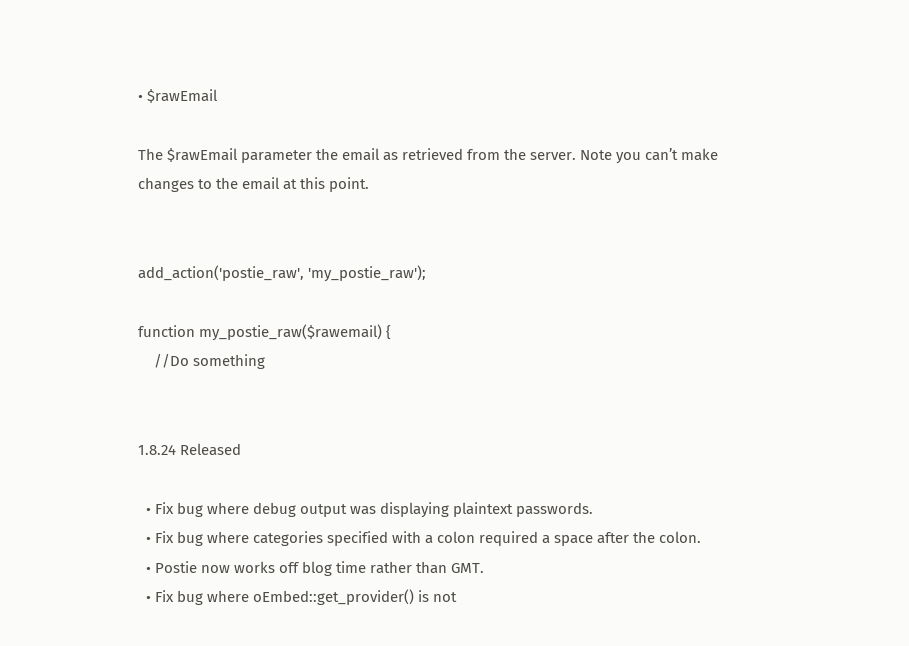• $rawEmail

The $rawEmail parameter the email as retrieved from the server. Note you can’t make changes to the email at this point.


add_action('postie_raw', 'my_postie_raw');

function my_postie_raw($rawemail) {
    //Do something


1.8.24 Released

  • Fix bug where debug output was displaying plaintext passwords.
  • Fix bug where categories specified with a colon required a space after the colon.
  • Postie now works off blog time rather than GMT.
  • Fix bug where oEmbed::get_provider() is not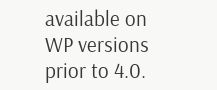available on WP versions prior to 4.0.